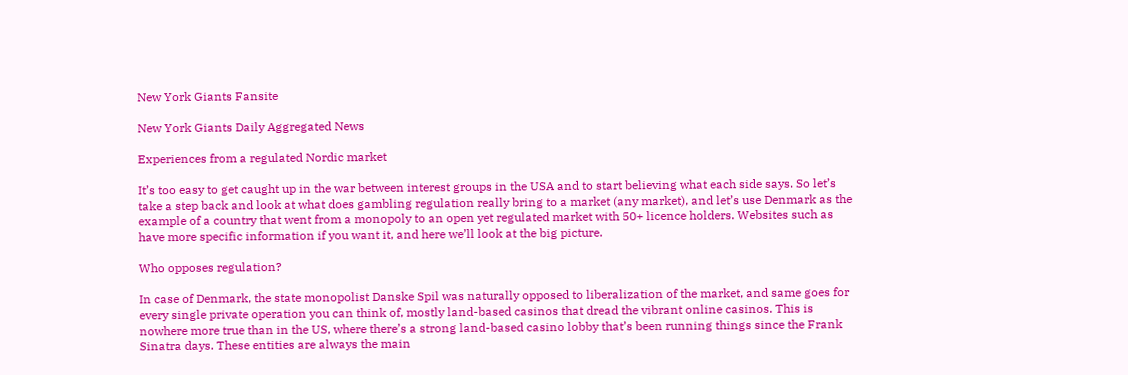New York Giants Fansite

New York Giants Daily Aggregated News

Experiences from a regulated Nordic market

It’s too easy to get caught up in the war between interest groups in the USA and to start believing what each side says. So let’s take a step back and look at what does gambling regulation really bring to a market (any market), and let’s use Denmark as the example of a country that went from a monopoly to an open yet regulated market with 50+ licence holders. Websites such as have more specific information if you want it, and here we’ll look at the big picture.

Who opposes regulation?

In case of Denmark, the state monopolist Danske Spil was naturally opposed to liberalization of the market, and same goes for every single private operation you can think of, mostly land-based casinos that dread the vibrant online casinos. This is nowhere more true than in the US, where there’s a strong land-based casino lobby that’s been running things since the Frank Sinatra days. These entities are always the main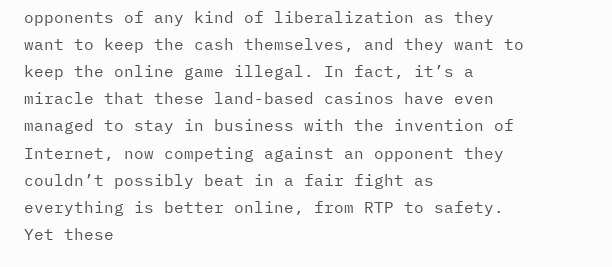opponents of any kind of liberalization as they want to keep the cash themselves, and they want to keep the online game illegal. In fact, it’s a miracle that these land-based casinos have even managed to stay in business with the invention of Internet, now competing against an opponent they couldn’t possibly beat in a fair fight as everything is better online, from RTP to safety. Yet these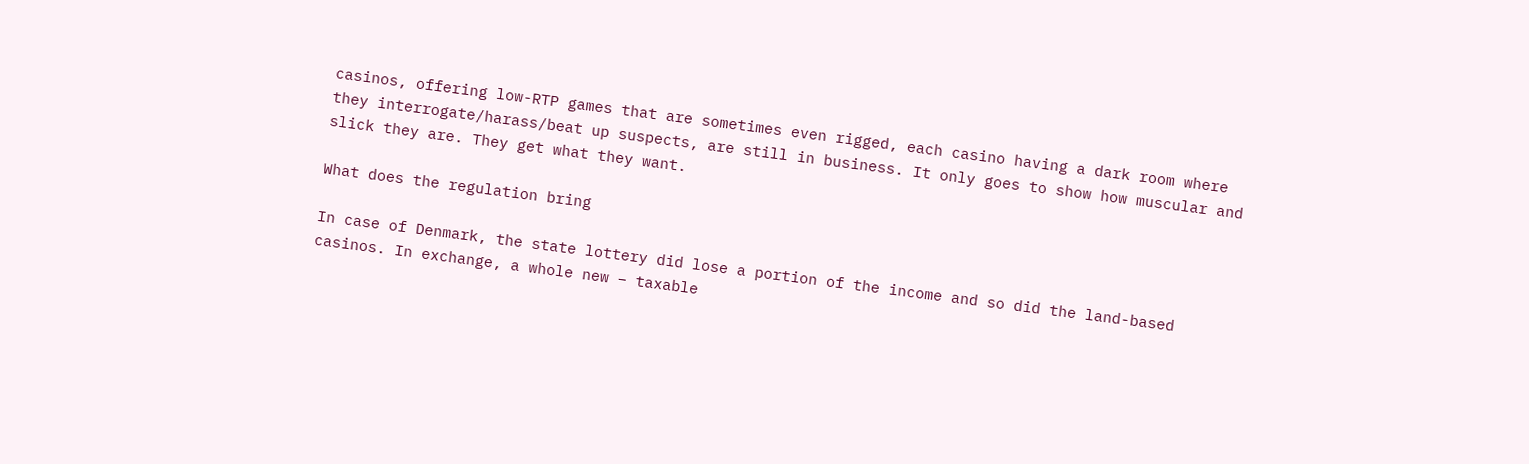casinos, offering low-RTP games that are sometimes even rigged, each casino having a dark room where they interrogate/harass/beat up suspects, are still in business. It only goes to show how muscular and slick they are. They get what they want.

What does the regulation bring

In case of Denmark, the state lottery did lose a portion of the income and so did the land-based casinos. In exchange, a whole new – taxable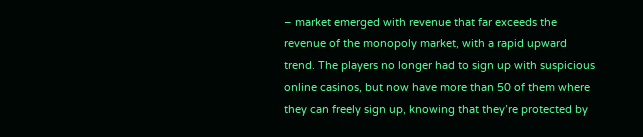– market emerged with revenue that far exceeds the revenue of the monopoly market, with a rapid upward trend. The players no longer had to sign up with suspicious online casinos, but now have more than 50 of them where they can freely sign up, knowing that they’re protected by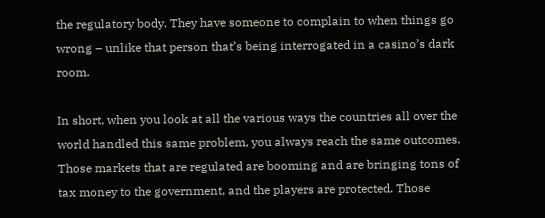the regulatory body. They have someone to complain to when things go wrong – unlike that person that’s being interrogated in a casino’s dark room.

In short, when you look at all the various ways the countries all over the world handled this same problem, you always reach the same outcomes. Those markets that are regulated are booming and are bringing tons of tax money to the government, and the players are protected. Those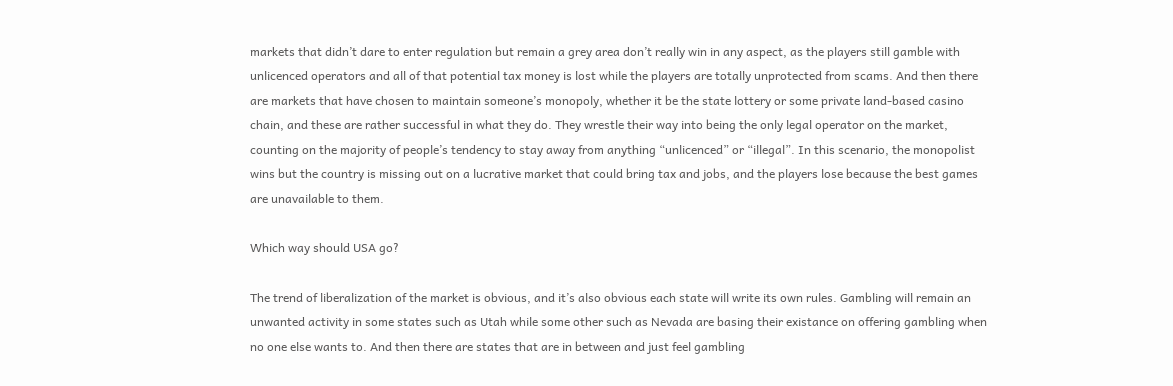markets that didn’t dare to enter regulation but remain a grey area don’t really win in any aspect, as the players still gamble with unlicenced operators and all of that potential tax money is lost while the players are totally unprotected from scams. And then there are markets that have chosen to maintain someone’s monopoly, whether it be the state lottery or some private land-based casino chain, and these are rather successful in what they do. They wrestle their way into being the only legal operator on the market, counting on the majority of people’s tendency to stay away from anything “unlicenced” or “illegal”. In this scenario, the monopolist wins but the country is missing out on a lucrative market that could bring tax and jobs, and the players lose because the best games are unavailable to them.

Which way should USA go?

The trend of liberalization of the market is obvious, and it’s also obvious each state will write its own rules. Gambling will remain an unwanted activity in some states such as Utah while some other such as Nevada are basing their existance on offering gambling when no one else wants to. And then there are states that are in between and just feel gambling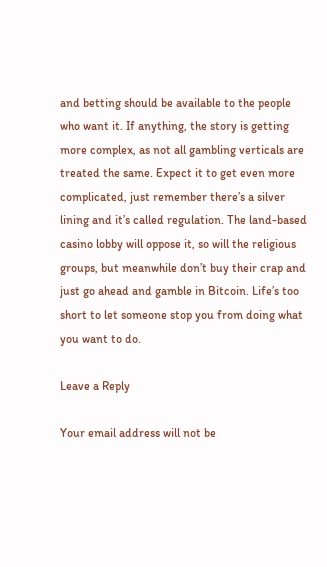and betting should be available to the people who want it. If anything, the story is getting more complex, as not all gambling verticals are treated the same. Expect it to get even more complicated, just remember there’s a silver lining and it’s called regulation. The land-based casino lobby will oppose it, so will the religious groups, but meanwhile don’t buy their crap and just go ahead and gamble in Bitcoin. Life’s too short to let someone stop you from doing what you want to do.

Leave a Reply

Your email address will not be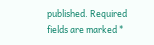published. Required fields are marked *